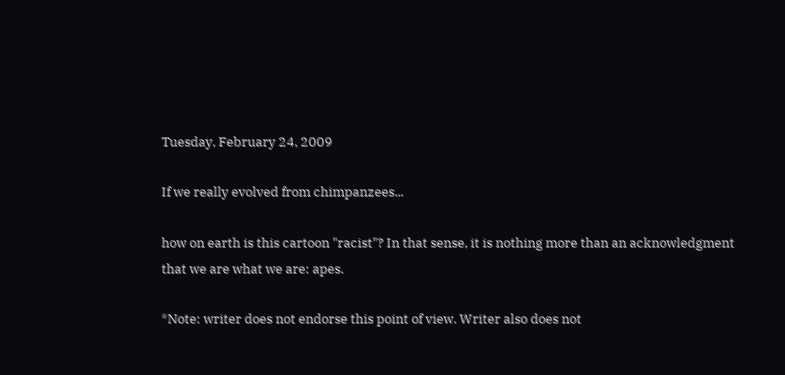Tuesday, February 24, 2009

If we really evolved from chimpanzees...

how on earth is this cartoon "racist"? In that sense, it is nothing more than an acknowledgment that we are what we are: apes.

*Note: writer does not endorse this point of view. Writer also does not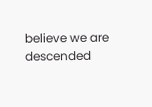believe we are descended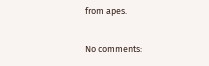from apes.

No comments: